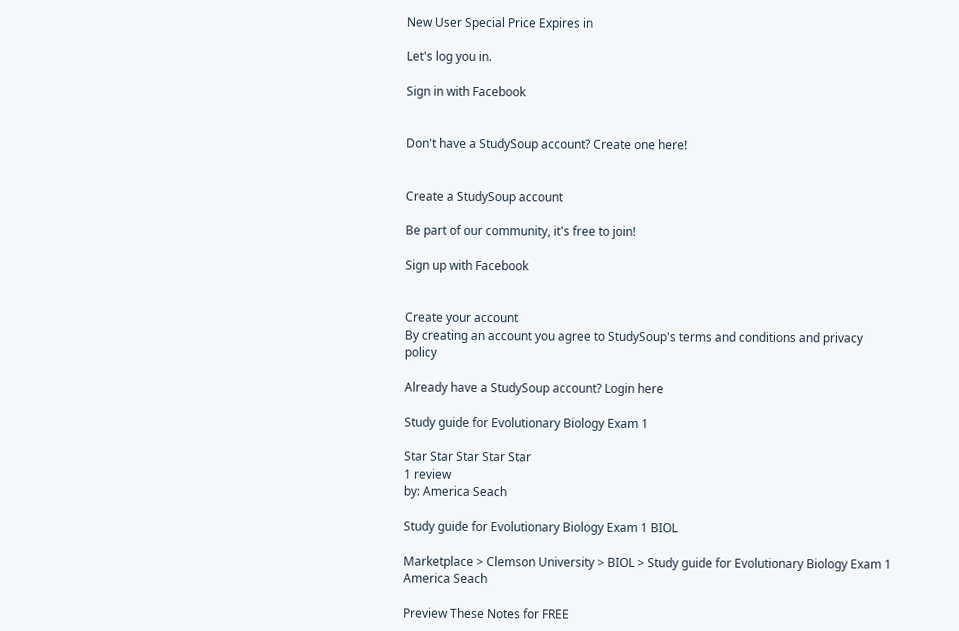New User Special Price Expires in

Let's log you in.

Sign in with Facebook


Don't have a StudySoup account? Create one here!


Create a StudySoup account

Be part of our community, it's free to join!

Sign up with Facebook


Create your account
By creating an account you agree to StudySoup's terms and conditions and privacy policy

Already have a StudySoup account? Login here

Study guide for Evolutionary Biology Exam 1

Star Star Star Star Star
1 review
by: America Seach

Study guide for Evolutionary Biology Exam 1 BIOL

Marketplace > Clemson University > BIOL > Study guide for Evolutionary Biology Exam 1
America Seach

Preview These Notes for FREE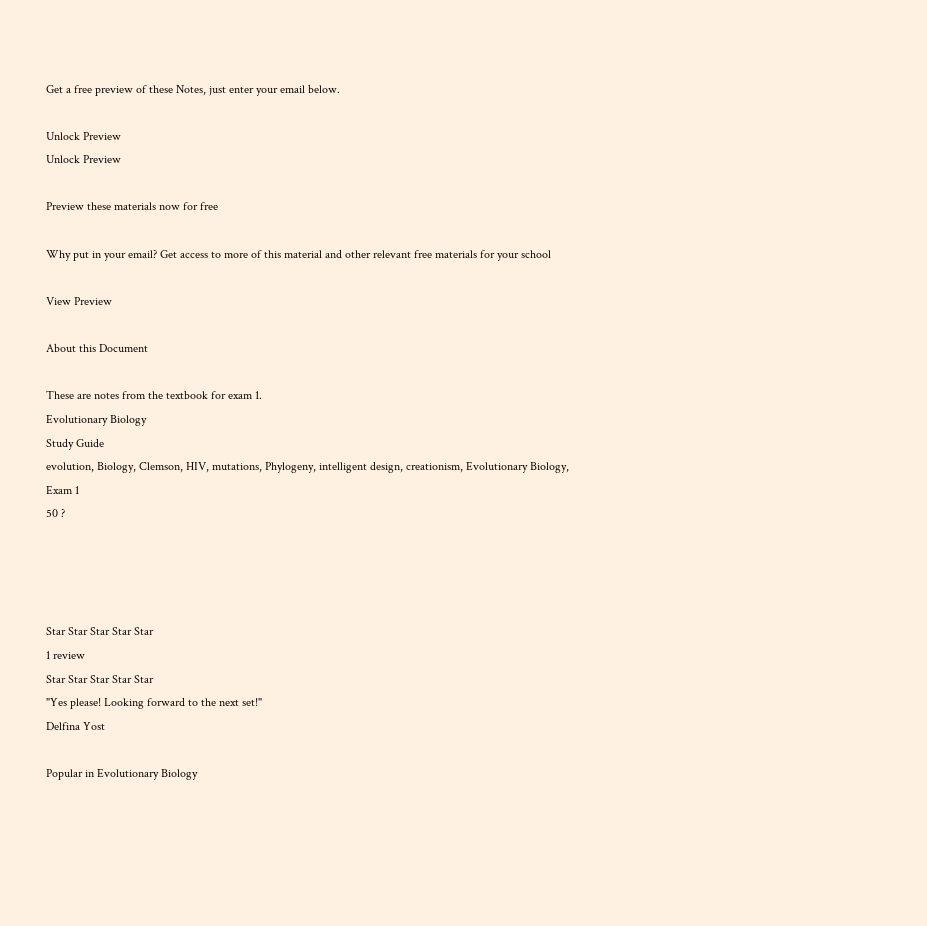Get a free preview of these Notes, just enter your email below.

Unlock Preview
Unlock Preview

Preview these materials now for free

Why put in your email? Get access to more of this material and other relevant free materials for your school

View Preview

About this Document

These are notes from the textbook for exam 1.
Evolutionary Biology
Study Guide
evolution, Biology, Clemson, HIV, mutations, Phylogeny, intelligent design, creationism, Evolutionary Biology, Exam 1
50 ?




Star Star Star Star Star
1 review
Star Star Star Star Star
"Yes please! Looking forward to the next set!"
Delfina Yost

Popular in Evolutionary Biology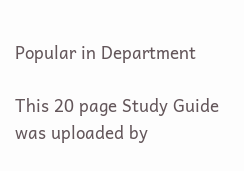Popular in Department

This 20 page Study Guide was uploaded by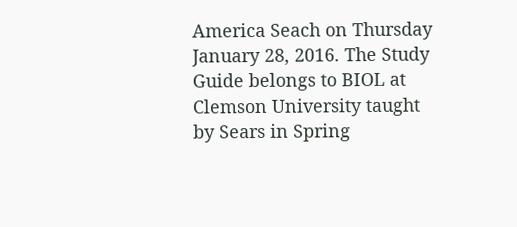America Seach on Thursday January 28, 2016. The Study Guide belongs to BIOL at Clemson University taught by Sears in Spring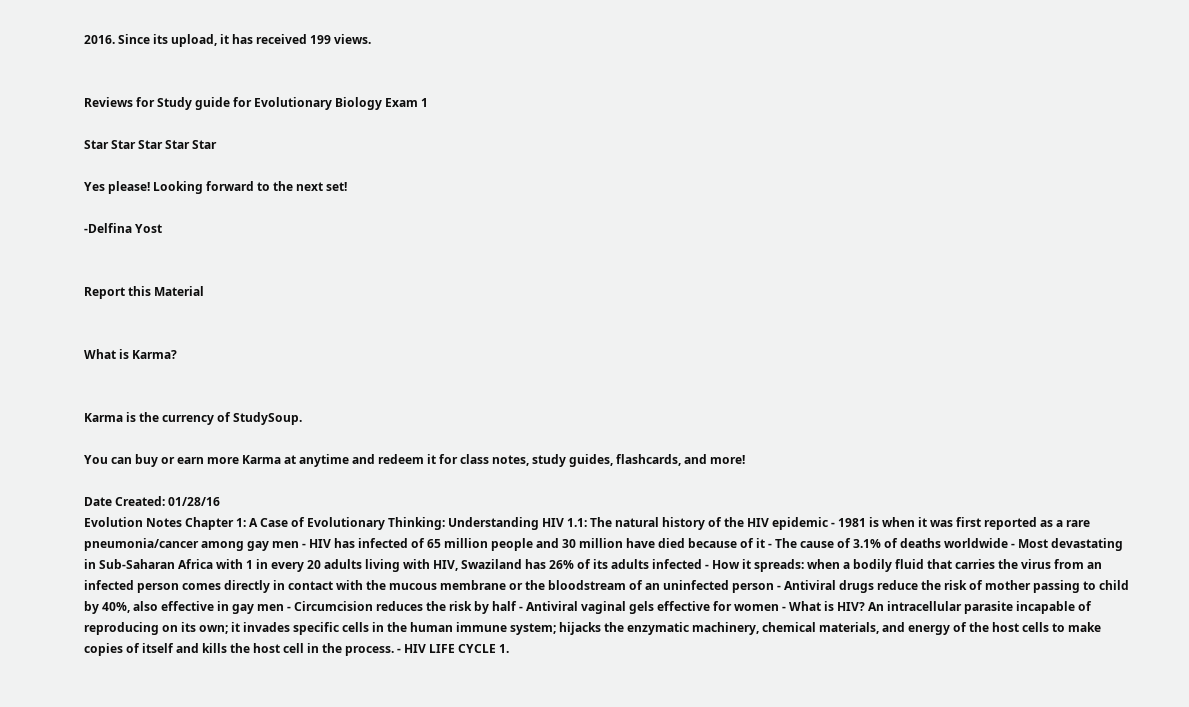2016. Since its upload, it has received 199 views.


Reviews for Study guide for Evolutionary Biology Exam 1

Star Star Star Star Star

Yes please! Looking forward to the next set!

-Delfina Yost


Report this Material


What is Karma?


Karma is the currency of StudySoup.

You can buy or earn more Karma at anytime and redeem it for class notes, study guides, flashcards, and more!

Date Created: 01/28/16
Evolution Notes Chapter 1: A Case of Evolutionary Thinking: Understanding HIV 1.1: The natural history of the HIV epidemic - 1981 is when it was first reported as a rare pneumonia/cancer among gay men - HIV has infected of 65 million people and 30 million have died because of it - The cause of 3.1% of deaths worldwide - Most devastating in Sub-Saharan Africa with 1 in every 20 adults living with HIV, Swaziland has 26% of its adults infected - How it spreads: when a bodily fluid that carries the virus from an infected person comes directly in contact with the mucous membrane or the bloodstream of an uninfected person - Antiviral drugs reduce the risk of mother passing to child by 40%, also effective in gay men - Circumcision reduces the risk by half - Antiviral vaginal gels effective for women - What is HIV? An intracellular parasite incapable of reproducing on its own; it invades specific cells in the human immune system; hijacks the enzymatic machinery, chemical materials, and energy of the host cells to make copies of itself and kills the host cell in the process. - HIV LIFE CYCLE 1.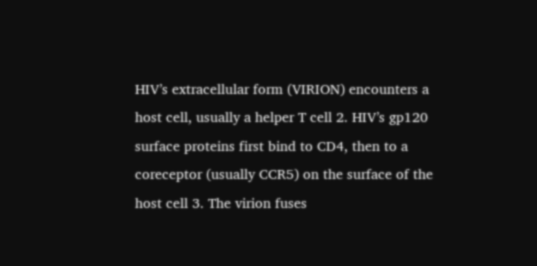HIV’s extracellular form (VIRION) encounters a host cell, usually a helper T cell 2. HIV’s gp120 surface proteins first bind to CD4, then to a coreceptor (usually CCR5) on the surface of the host cell 3. The virion fuses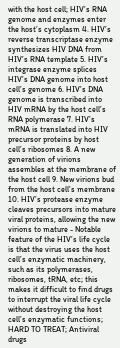with the host cell; HIV’s RNA genome and enzymes enter the host’s cytoplasm 4. HIV’s reverse transcriptase enzyme synthesizes HIV DNA from HIV’s RNA template 5. HIV’s integrase enzyme splices HIV’s DNA genome into host cell’s genome 6. HIV’s DNA genome is transcribed into HIV mRNA by the host cell’s RNA polymerase 7. HIV’s mRNA is translated into HIV precursor proteins by host cell’s ribosomes 8. A new generation of virions assembles at the membrane of the host cell 9. New virions bud from the host cell’s membrane 10. HIV’s protease enzyme cleaves precursors into mature viral proteins, allowing the new virions to mature - Notable feature of the HIV’s life cycle is that the virus uses the host cell’s enzymatic machinery, such as its polymerases, ribosomes, tRNA, etc; this makes it difficult to find drugs to interrupt the viral life cycle without destroying the host cell’s enzymatic functions; HARD TO TREAT; Antiviral drugs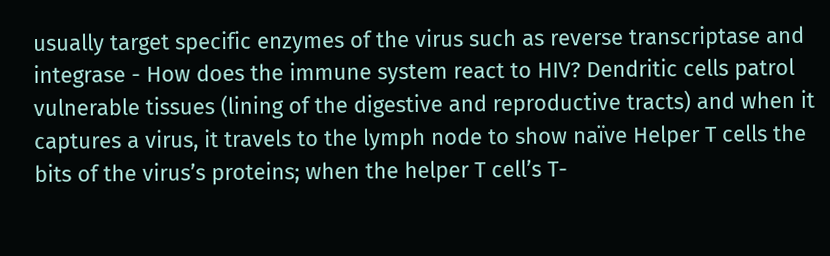usually target specific enzymes of the virus such as reverse transcriptase and integrase - How does the immune system react to HIV? Dendritic cells patrol vulnerable tissues (lining of the digestive and reproductive tracts) and when it captures a virus, it travels to the lymph node to show naïve Helper T cells the bits of the virus’s proteins; when the helper T cell’s T-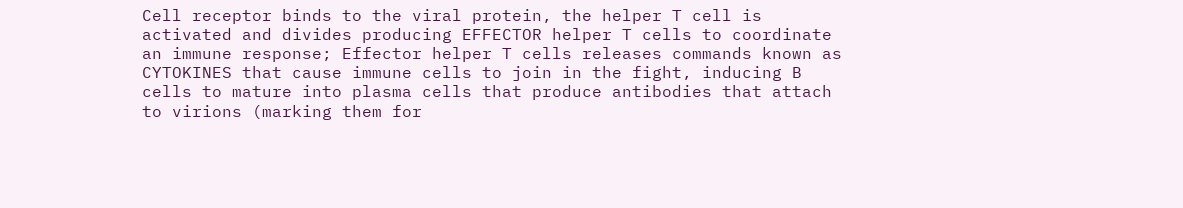Cell receptor binds to the viral protein, the helper T cell is activated and divides producing EFFECTOR helper T cells to coordinate an immune response; Effector helper T cells releases commands known as CYTOKINES that cause immune cells to join in the fight, inducing B cells to mature into plasma cells that produce antibodies that attach to virions (marking them for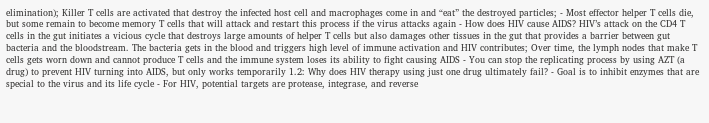elimination); Killer T cells are activated that destroy the infected host cell and macrophages come in and “eat” the destroyed particles; - Most effector helper T cells die, but some remain to become memory T cells that will attack and restart this process if the virus attacks again - How does HIV cause AIDS? HIV’s attack on the CD4 T cells in the gut initiates a vicious cycle that destroys large amounts of helper T cells but also damages other tissues in the gut that provides a barrier between gut bacteria and the bloodstream. The bacteria gets in the blood and triggers high level of immune activation and HIV contributes; Over time, the lymph nodes that make T cells gets worn down and cannot produce T cells and the immune system loses its ability to fight causing AIDS - You can stop the replicating process by using AZT (a drug) to prevent HIV turning into AIDS, but only works temporarily 1.2: Why does HIV therapy using just one drug ultimately fail? - Goal is to inhibit enzymes that are special to the virus and its life cycle - For HIV, potential targets are protease, integrase, and reverse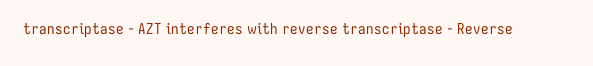transcriptase - AZT interferes with reverse transcriptase - Reverse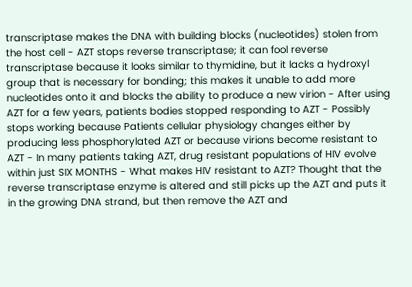transcriptase makes the DNA with building blocks (nucleotides) stolen from the host cell - AZT stops reverse transcriptase; it can fool reverse transcriptase because it looks similar to thymidine, but it lacks a hydroxyl group that is necessary for bonding; this makes it unable to add more nucleotides onto it and blocks the ability to produce a new virion - After using AZT for a few years, patients bodies stopped responding to AZT - Possibly stops working because Patients cellular physiology changes either by producing less phosphorylated AZT or because virions become resistant to AZT - In many patients taking AZT, drug resistant populations of HIV evolve within just SIX MONTHS - What makes HIV resistant to AZT? Thought that the reverse transcriptase enzyme is altered and still picks up the AZT and puts it in the growing DNA strand, but then remove the AZT and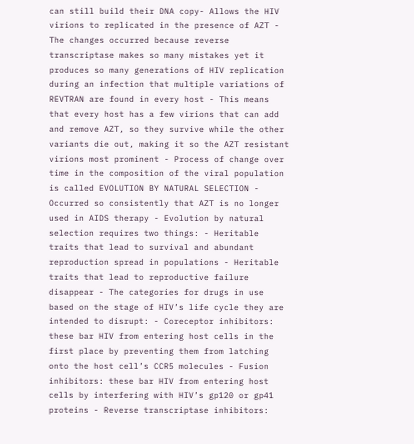can still build their DNA copy- Allows the HIV virions to replicated in the presence of AZT - The changes occurred because reverse transcriptase makes so many mistakes yet it produces so many generations of HIV replication during an infection that multiple variations of REVTRAN are found in every host - This means that every host has a few virions that can add and remove AZT, so they survive while the other variants die out, making it so the AZT resistant virions most prominent - Process of change over time in the composition of the viral population is called EVOLUTION BY NATURAL SELECTION - Occurred so consistently that AZT is no longer used in AIDS therapy - Evolution by natural selection requires two things: - Heritable traits that lead to survival and abundant reproduction spread in populations - Heritable traits that lead to reproductive failure disappear - The categories for drugs in use based on the stage of HIV’s life cycle they are intended to disrupt: - Coreceptor inhibitors: these bar HIV from entering host cells in the first place by preventing them from latching onto the host cell’s CCR5 molecules - Fusion inhibitors: these bar HIV from entering host cells by interfering with HIV’s gp120 or gp41 proteins - Reverse transcriptase inhibitors: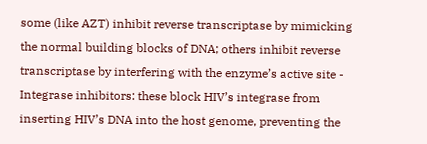some (like AZT) inhibit reverse transcriptase by mimicking the normal building blocks of DNA; others inhibit reverse transcriptase by interfering with the enzyme’s active site - Integrase inhibitors: these block HIV’s integrase from inserting HIV’s DNA into the host genome, preventing the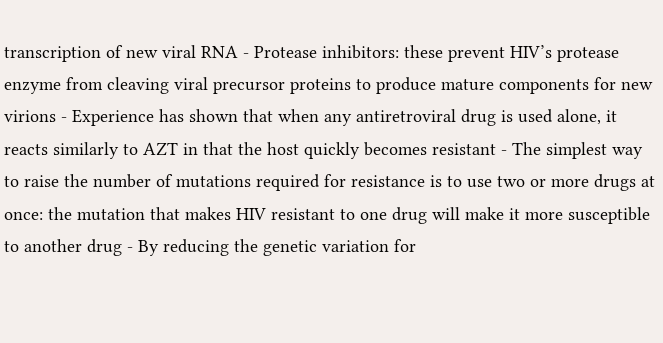transcription of new viral RNA - Protease inhibitors: these prevent HIV’s protease enzyme from cleaving viral precursor proteins to produce mature components for new virions - Experience has shown that when any antiretroviral drug is used alone, it reacts similarly to AZT in that the host quickly becomes resistant - The simplest way to raise the number of mutations required for resistance is to use two or more drugs at once: the mutation that makes HIV resistant to one drug will make it more susceptible to another drug - By reducing the genetic variation for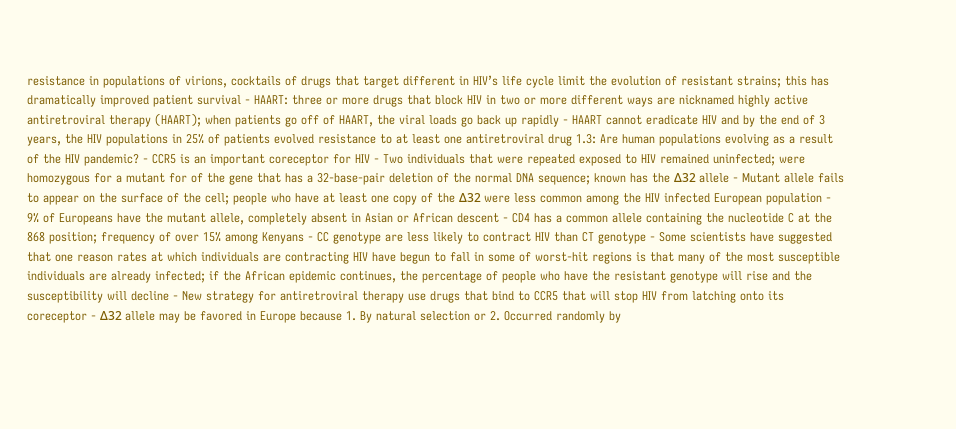resistance in populations of virions, cocktails of drugs that target different in HIV’s life cycle limit the evolution of resistant strains; this has dramatically improved patient survival - HAART: three or more drugs that block HIV in two or more different ways are nicknamed highly active antiretroviral therapy (HAART); when patients go off of HAART, the viral loads go back up rapidly - HAART cannot eradicate HIV and by the end of 3 years, the HIV populations in 25% of patients evolved resistance to at least one antiretroviral drug 1.3: Are human populations evolving as a result of the HIV pandemic? - CCR5 is an important coreceptor for HIV - Two individuals that were repeated exposed to HIV remained uninfected; were homozygous for a mutant for of the gene that has a 32-base-pair deletion of the normal DNA sequence; known has the Δ32 allele - Mutant allele fails to appear on the surface of the cell; people who have at least one copy of the Δ32 were less common among the HIV infected European population - 9% of Europeans have the mutant allele, completely absent in Asian or African descent - CD4 has a common allele containing the nucleotide C at the 868 position; frequency of over 15% among Kenyans - CC genotype are less likely to contract HIV than CT genotype - Some scientists have suggested that one reason rates at which individuals are contracting HIV have begun to fall in some of worst-hit regions is that many of the most susceptible individuals are already infected; if the African epidemic continues, the percentage of people who have the resistant genotype will rise and the susceptibility will decline - New strategy for antiretroviral therapy use drugs that bind to CCR5 that will stop HIV from latching onto its coreceptor - Δ32 allele may be favored in Europe because 1. By natural selection or 2. Occurred randomly by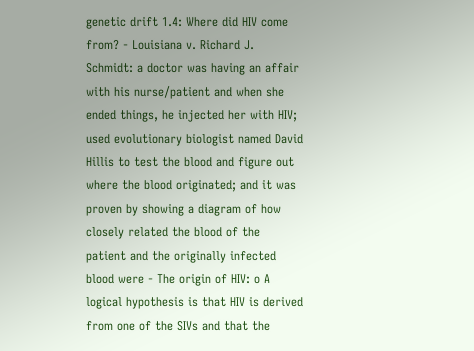genetic drift 1.4: Where did HIV come from? - Louisiana v. Richard J. Schmidt: a doctor was having an affair with his nurse/patient and when she ended things, he injected her with HIV; used evolutionary biologist named David Hillis to test the blood and figure out where the blood originated; and it was proven by showing a diagram of how closely related the blood of the patient and the originally infected blood were - The origin of HIV: o A logical hypothesis is that HIV is derived from one of the SIVs and that the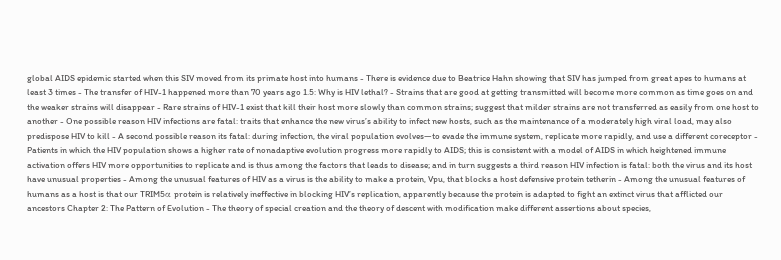global AIDS epidemic started when this SIV moved from its primate host into humans - There is evidence due to Beatrice Hahn showing that SIV has jumped from great apes to humans at least 3 times - The transfer of HIV-1 happened more than 70 years ago 1.5: Why is HIV lethal? - Strains that are good at getting transmitted will become more common as time goes on and the weaker strains will disappear - Rare strains of HIV-1 exist that kill their host more slowly than common strains; suggest that milder strains are not transferred as easily from one host to another - One possible reason HIV infections are fatal: traits that enhance the new virus’s ability to infect new hosts, such as the maintenance of a moderately high viral load, may also predispose HIV to kill - A second possible reason its fatal: during infection, the viral population evolves—to evade the immune system, replicate more rapidly, and use a different coreceptor - Patients in which the HIV population shows a higher rate of nonadaptive evolution progress more rapidly to AIDS; this is consistent with a model of AIDS in which heightened immune activation offers HIV more opportunities to replicate and is thus among the factors that leads to disease; and in turn suggests a third reason HIV infection is fatal: both the virus and its host have unusual properties - Among the unusual features of HIV as a virus is the ability to make a protein, Vpu, that blocks a host defensive protein tetherin - Among the unusual features of humans as a host is that our TRIM5α protein is relatively ineffective in blocking HIV’s replication, apparently because the protein is adapted to fight an extinct virus that afflicted our ancestors Chapter 2: The Pattern of Evolution - The theory of special creation and the theory of descent with modification make different assertions about species,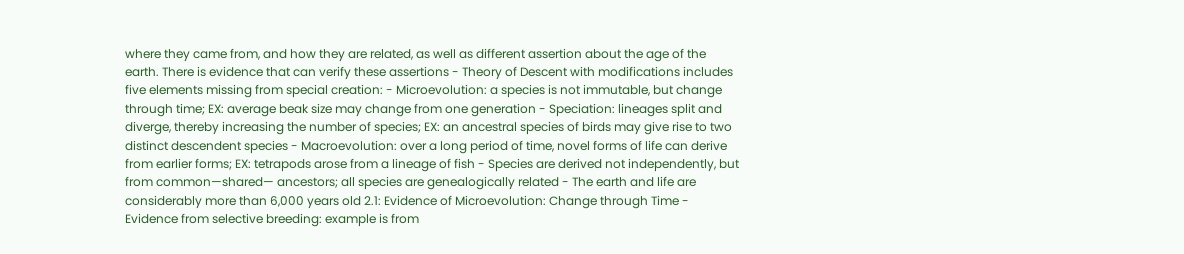where they came from, and how they are related, as well as different assertion about the age of the earth. There is evidence that can verify these assertions - Theory of Descent with modifications includes five elements missing from special creation: - Microevolution: a species is not immutable, but change through time; EX: average beak size may change from one generation - Speciation: lineages split and diverge, thereby increasing the number of species; EX: an ancestral species of birds may give rise to two distinct descendent species - Macroevolution: over a long period of time, novel forms of life can derive from earlier forms; EX: tetrapods arose from a lineage of fish - Species are derived not independently, but from common—shared— ancestors; all species are genealogically related - The earth and life are considerably more than 6,000 years old 2.1: Evidence of Microevolution: Change through Time - Evidence from selective breeding: example is from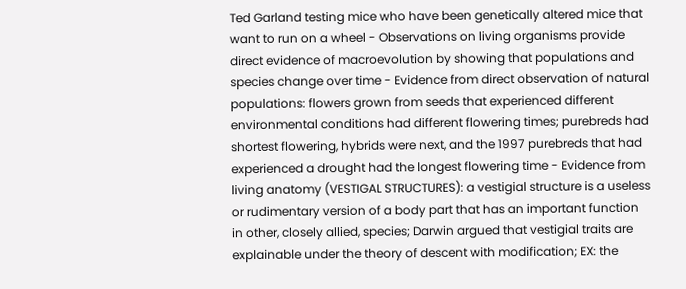Ted Garland testing mice who have been genetically altered mice that want to run on a wheel - Observations on living organisms provide direct evidence of macroevolution by showing that populations and species change over time - Evidence from direct observation of natural populations: flowers grown from seeds that experienced different environmental conditions had different flowering times; purebreds had shortest flowering, hybrids were next, and the 1997 purebreds that had experienced a drought had the longest flowering time - Evidence from living anatomy (VESTIGAL STRUCTURES): a vestigial structure is a useless or rudimentary version of a body part that has an important function in other, closely allied, species; Darwin argued that vestigial traits are explainable under the theory of descent with modification; EX: the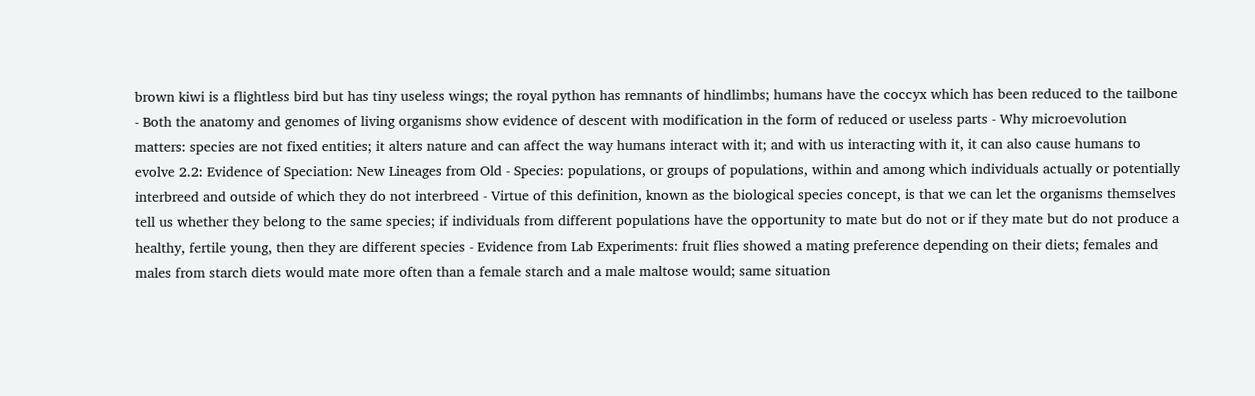brown kiwi is a flightless bird but has tiny useless wings; the royal python has remnants of hindlimbs; humans have the coccyx which has been reduced to the tailbone - Both the anatomy and genomes of living organisms show evidence of descent with modification in the form of reduced or useless parts - Why microevolution matters: species are not fixed entities; it alters nature and can affect the way humans interact with it; and with us interacting with it, it can also cause humans to evolve 2.2: Evidence of Speciation: New Lineages from Old - Species: populations, or groups of populations, within and among which individuals actually or potentially interbreed and outside of which they do not interbreed - Virtue of this definition, known as the biological species concept, is that we can let the organisms themselves tell us whether they belong to the same species; if individuals from different populations have the opportunity to mate but do not or if they mate but do not produce a healthy, fertile young, then they are different species - Evidence from Lab Experiments: fruit flies showed a mating preference depending on their diets; females and males from starch diets would mate more often than a female starch and a male maltose would; same situation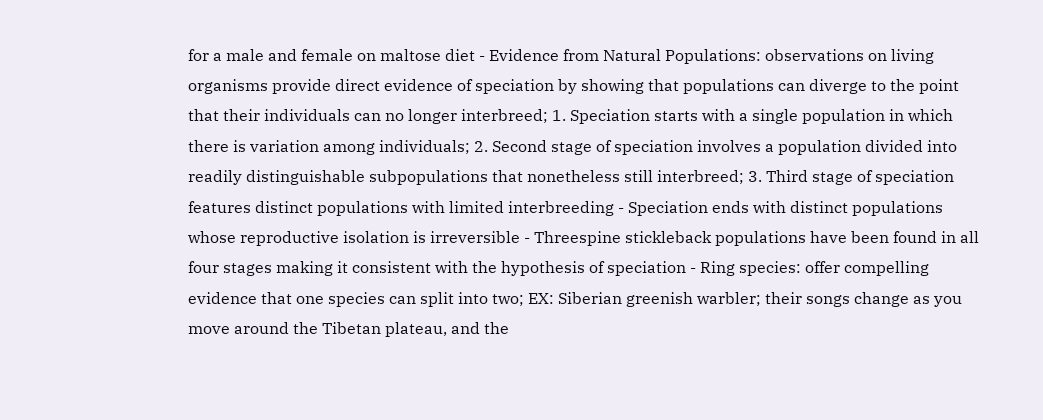for a male and female on maltose diet - Evidence from Natural Populations: observations on living organisms provide direct evidence of speciation by showing that populations can diverge to the point that their individuals can no longer interbreed; 1. Speciation starts with a single population in which there is variation among individuals; 2. Second stage of speciation involves a population divided into readily distinguishable subpopulations that nonetheless still interbreed; 3. Third stage of speciation features distinct populations with limited interbreeding - Speciation ends with distinct populations whose reproductive isolation is irreversible - Threespine stickleback populations have been found in all four stages making it consistent with the hypothesis of speciation - Ring species: offer compelling evidence that one species can split into two; EX: Siberian greenish warbler; their songs change as you move around the Tibetan plateau, and the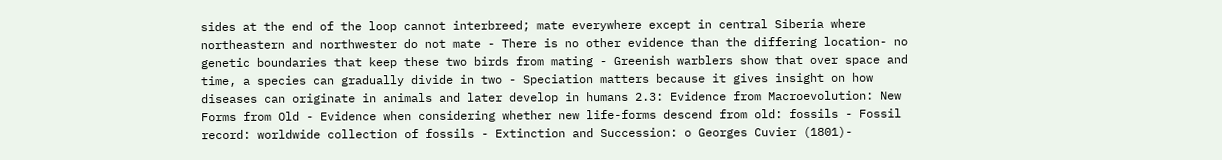sides at the end of the loop cannot interbreed; mate everywhere except in central Siberia where northeastern and northwester do not mate - There is no other evidence than the differing location- no genetic boundaries that keep these two birds from mating - Greenish warblers show that over space and time, a species can gradually divide in two - Speciation matters because it gives insight on how diseases can originate in animals and later develop in humans 2.3: Evidence from Macroevolution: New Forms from Old - Evidence when considering whether new life-forms descend from old: fossils - Fossil record: worldwide collection of fossils - Extinction and Succession: o Georges Cuvier (1801)-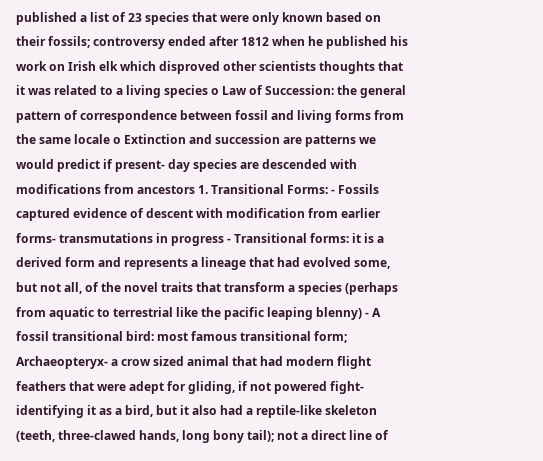published a list of 23 species that were only known based on their fossils; controversy ended after 1812 when he published his work on Irish elk which disproved other scientists thoughts that it was related to a living species o Law of Succession: the general pattern of correspondence between fossil and living forms from the same locale o Extinction and succession are patterns we would predict if present- day species are descended with modifications from ancestors 1. Transitional Forms: - Fossils captured evidence of descent with modification from earlier forms- transmutations in progress - Transitional forms: it is a derived form and represents a lineage that had evolved some, but not all, of the novel traits that transform a species (perhaps from aquatic to terrestrial like the pacific leaping blenny) - A fossil transitional bird: most famous transitional form; Archaeopteryx- a crow sized animal that had modern flight feathers that were adept for gliding, if not powered fight- identifying it as a bird, but it also had a reptile-like skeleton (teeth, three-clawed hands, long bony tail); not a direct line of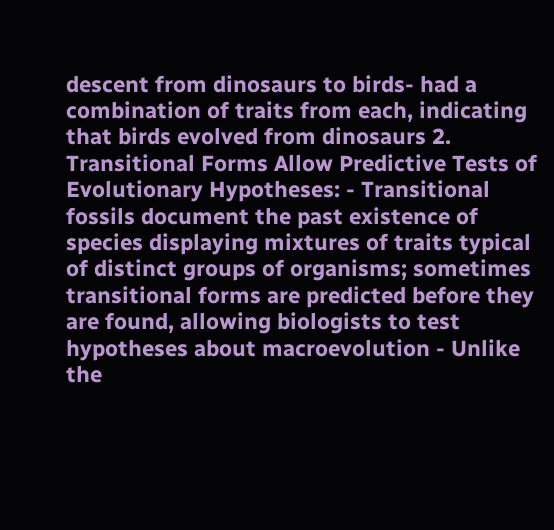descent from dinosaurs to birds- had a combination of traits from each, indicating that birds evolved from dinosaurs 2. Transitional Forms Allow Predictive Tests of Evolutionary Hypotheses: - Transitional fossils document the past existence of species displaying mixtures of traits typical of distinct groups of organisms; sometimes transitional forms are predicted before they are found, allowing biologists to test hypotheses about macroevolution - Unlike the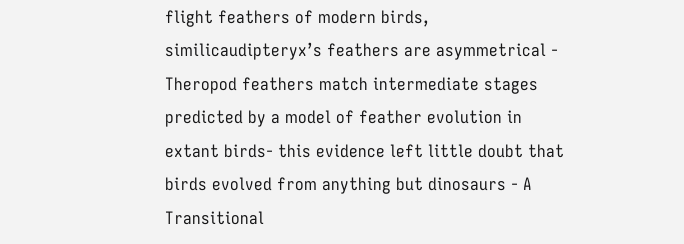flight feathers of modern birds, similicaudipteryx’s feathers are asymmetrical - Theropod feathers match intermediate stages predicted by a model of feather evolution in extant birds- this evidence left little doubt that birds evolved from anything but dinosaurs - A Transitional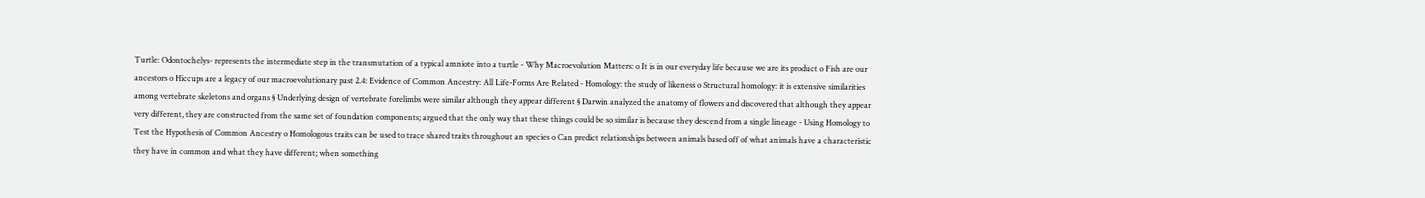Turtle: Odontochelys- represents the intermediate step in the transmutation of a typical amniote into a turtle - Why Macroevolution Matters: o It is in our everyday life because we are its product o Fish are our ancestors o Hiccups are a legacy of our macroevolutionary past 2.4: Evidence of Common Ancestry: All Life-Forms Are Related - Homology: the study of likeness o Structural homology: it is extensive similarities among vertebrate skeletons and organs § Underlying design of vertebrate forelimbs were similar although they appear different § Darwin analyzed the anatomy of flowers and discovered that although they appear very different, they are constructed from the same set of foundation components; argued that the only way that these things could be so similar is because they descend from a single lineage - Using Homology to Test the Hypothesis of Common Ancestry o Homologous traits can be used to trace shared traits throughout an species o Can predict relationships between animals based off of what animals have a characteristic they have in common and what they have different; when something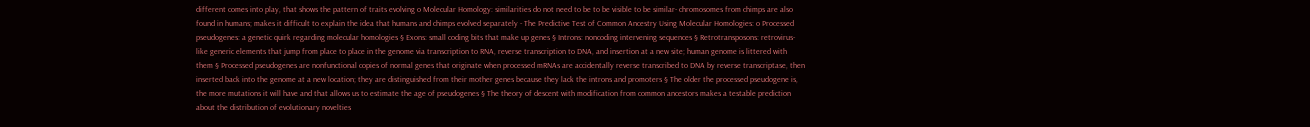different comes into play, that shows the pattern of traits evolving o Molecular Homology: similarities do not need to be to be visible to be similar- chromosomes from chimps are also found in humans; makes it difficult to explain the idea that humans and chimps evolved separately - The Predictive Test of Common Ancestry Using Molecular Homologies: o Processed pseudogenes: a genetic quirk regarding molecular homologies § Exons: small coding bits that make up genes § Introns: noncoding intervening sequences § Retrotransposons: retrovirus-like generic elements that jump from place to place in the genome via transcription to RNA, reverse transcription to DNA, and insertion at a new site; human genome is littered with them § Processed pseudogenes are nonfunctional copies of normal genes that originate when processed mRNAs are accidentally reverse transcribed to DNA by reverse transcriptase, then inserted back into the genome at a new location; they are distinguished from their mother genes because they lack the introns and promoters § The older the processed pseudogene is, the more mutations it will have and that allows us to estimate the age of pseudogenes § The theory of descent with modification from common ancestors makes a testable prediction about the distribution of evolutionary novelties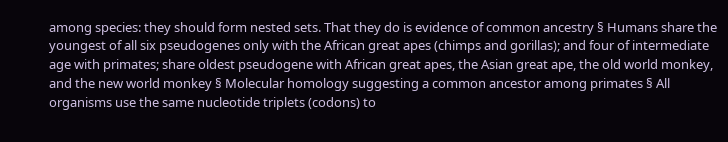among species: they should form nested sets. That they do is evidence of common ancestry § Humans share the youngest of all six pseudogenes only with the African great apes (chimps and gorillas); and four of intermediate age with primates; share oldest pseudogene with African great apes, the Asian great ape, the old world monkey, and the new world monkey § Molecular homology suggesting a common ancestor among primates § All organisms use the same nucleotide triplets (codons) to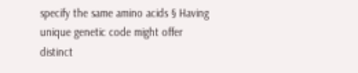specify the same amino acids § Having unique genetic code might offer distinct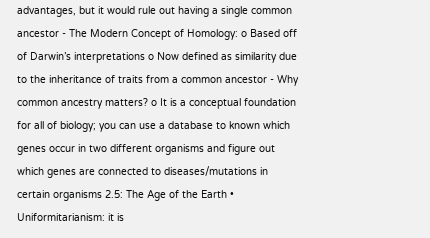advantages, but it would rule out having a single common ancestor - The Modern Concept of Homology: o Based off of Darwin’s interpretations o Now defined as similarity due to the inheritance of traits from a common ancestor - Why common ancestry matters? o It is a conceptual foundation for all of biology; you can use a database to known which genes occur in two different organisms and figure out which genes are connected to diseases/mutations in certain organisms 2.5: The Age of the Earth • Uniformitarianism: it is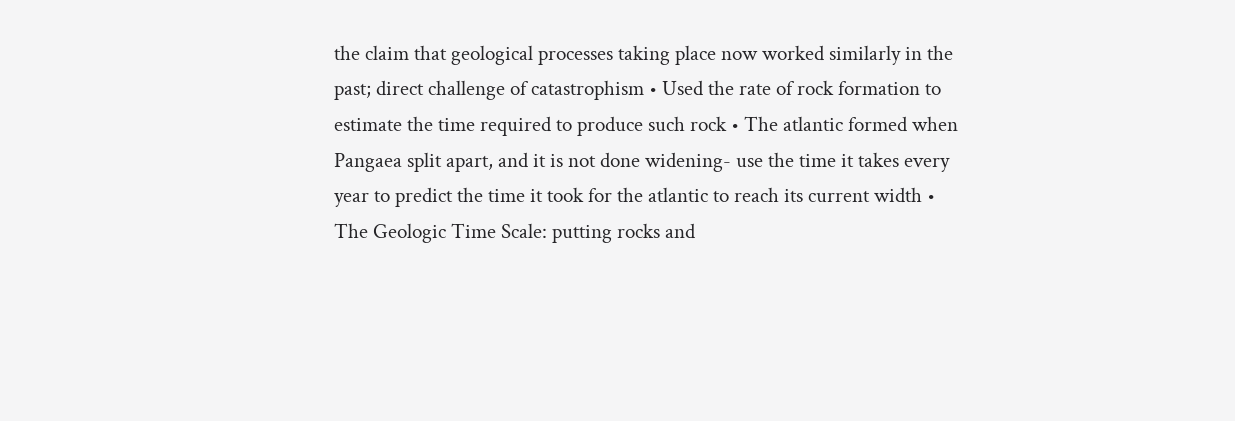the claim that geological processes taking place now worked similarly in the past; direct challenge of catastrophism • Used the rate of rock formation to estimate the time required to produce such rock • The atlantic formed when Pangaea split apart, and it is not done widening- use the time it takes every year to predict the time it took for the atlantic to reach its current width • The Geologic Time Scale: putting rocks and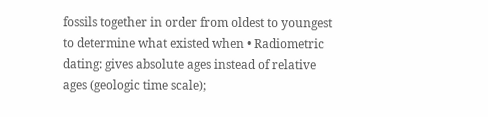fossils together in order from oldest to youngest to determine what existed when • Radiometric dating: gives absolute ages instead of relative ages (geologic time scale);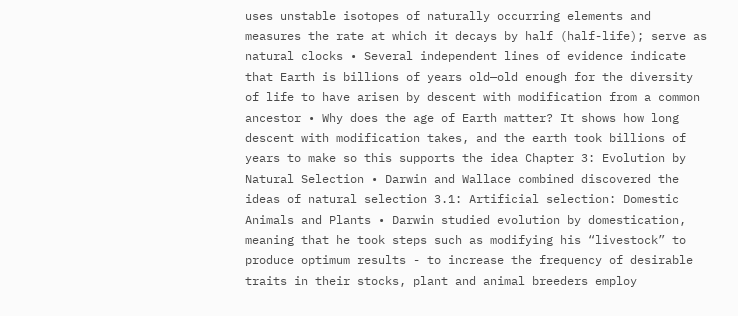uses unstable isotopes of naturally occurring elements and measures the rate at which it decays by half (half-life); serve as natural clocks • Several independent lines of evidence indicate that Earth is billions of years old—old enough for the diversity of life to have arisen by descent with modification from a common ancestor • Why does the age of Earth matter? It shows how long descent with modification takes, and the earth took billions of years to make so this supports the idea Chapter 3: Evolution by Natural Selection • Darwin and Wallace combined discovered the ideas of natural selection 3.1: Artificial selection: Domestic Animals and Plants • Darwin studied evolution by domestication, meaning that he took steps such as modifying his “livestock” to produce optimum results - to increase the frequency of desirable traits in their stocks, plant and animal breeders employ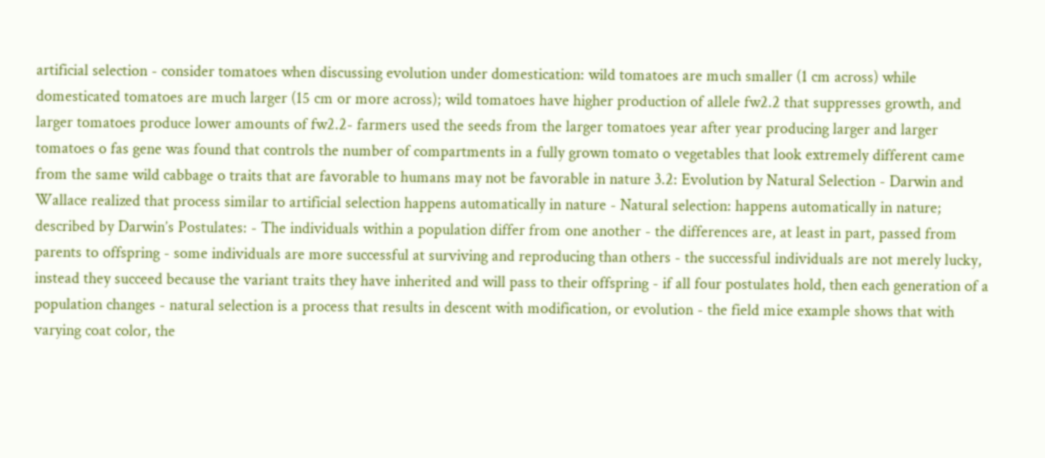artificial selection - consider tomatoes when discussing evolution under domestication: wild tomatoes are much smaller (1 cm across) while domesticated tomatoes are much larger (15 cm or more across); wild tomatoes have higher production of allele fw2.2 that suppresses growth, and larger tomatoes produce lower amounts of fw2.2- farmers used the seeds from the larger tomatoes year after year producing larger and larger tomatoes o fas gene was found that controls the number of compartments in a fully grown tomato o vegetables that look extremely different came from the same wild cabbage o traits that are favorable to humans may not be favorable in nature 3.2: Evolution by Natural Selection - Darwin and Wallace realized that process similar to artificial selection happens automatically in nature - Natural selection: happens automatically in nature; described by Darwin’s Postulates: - The individuals within a population differ from one another - the differences are, at least in part, passed from parents to offspring - some individuals are more successful at surviving and reproducing than others - the successful individuals are not merely lucky, instead they succeed because the variant traits they have inherited and will pass to their offspring - if all four postulates hold, then each generation of a population changes - natural selection is a process that results in descent with modification, or evolution - the field mice example shows that with varying coat color, the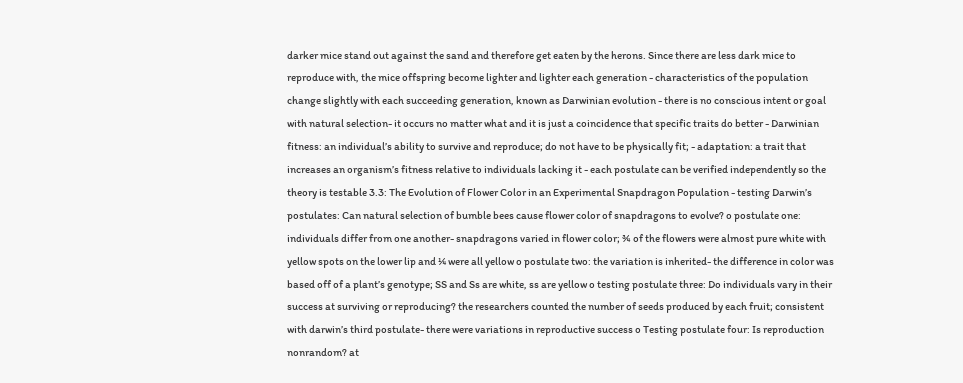darker mice stand out against the sand and therefore get eaten by the herons. Since there are less dark mice to reproduce with, the mice offspring become lighter and lighter each generation - characteristics of the population change slightly with each succeeding generation, known as Darwinian evolution - there is no conscious intent or goal with natural selection- it occurs no matter what and it is just a coincidence that specific traits do better - Darwinian fitness: an individual’s ability to survive and reproduce; do not have to be physically fit; - adaptation: a trait that increases an organism’s fitness relative to individuals lacking it - each postulate can be verified independently so the theory is testable 3.3: The Evolution of Flower Color in an Experimental Snapdragon Population - testing Darwin’s postulates: Can natural selection of bumble bees cause flower color of snapdragons to evolve? o postulate one: individuals differ from one another- snapdragons varied in flower color; ¾ of the flowers were almost pure white with yellow spots on the lower lip and ¼ were all yellow o postulate two: the variation is inherited- the difference in color was based off of a plant’s genotype; SS and Ss are white, ss are yellow o testing postulate three: Do individuals vary in their success at surviving or reproducing? the researchers counted the number of seeds produced by each fruit; consistent with darwin’s third postulate- there were variations in reproductive success o Testing postulate four: Is reproduction nonrandom? at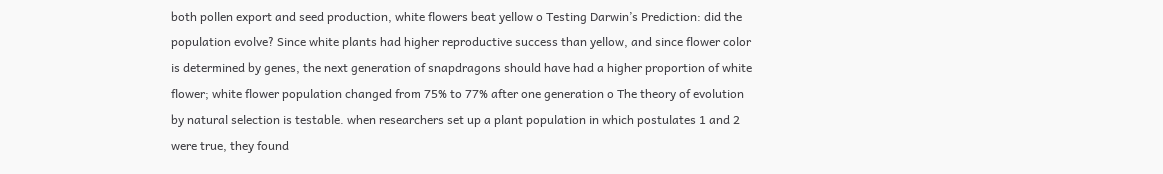both pollen export and seed production, white flowers beat yellow o Testing Darwin’s Prediction: did the population evolve? Since white plants had higher reproductive success than yellow, and since flower color is determined by genes, the next generation of snapdragons should have had a higher proportion of white flower; white flower population changed from 75% to 77% after one generation o The theory of evolution by natural selection is testable. when researchers set up a plant population in which postulates 1 and 2 were true, they found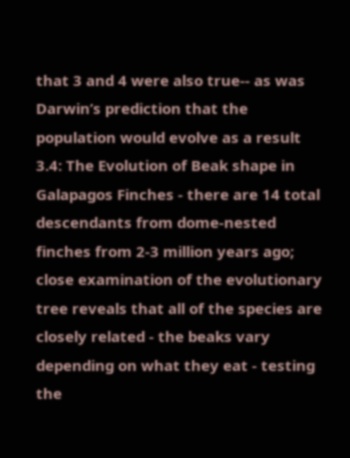that 3 and 4 were also true-- as was Darwin’s prediction that the population would evolve as a result 3.4: The Evolution of Beak shape in Galapagos Finches - there are 14 total descendants from dome-nested finches from 2-3 million years ago; close examination of the evolutionary tree reveals that all of the species are closely related - the beaks vary depending on what they eat - testing the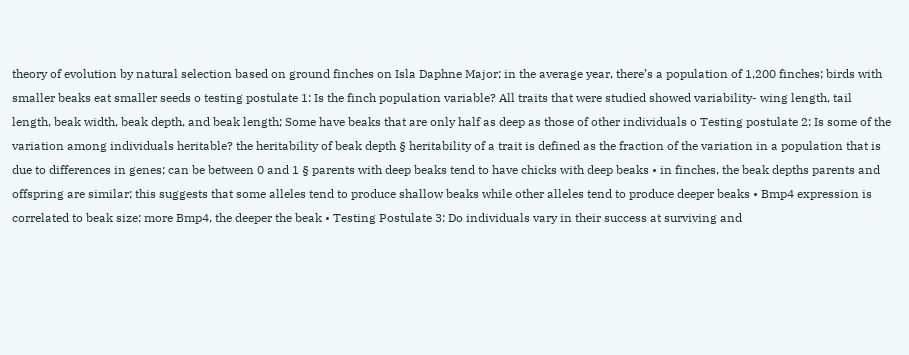theory of evolution by natural selection based on ground finches on Isla Daphne Major; in the average year, there’s a population of 1,200 finches; birds with smaller beaks eat smaller seeds o testing postulate 1: Is the finch population variable? All traits that were studied showed variability- wing length, tail length, beak width, beak depth, and beak length; Some have beaks that are only half as deep as those of other individuals o Testing postulate 2: Is some of the variation among individuals heritable? the heritability of beak depth § heritability of a trait is defined as the fraction of the variation in a population that is due to differences in genes; can be between 0 and 1 § parents with deep beaks tend to have chicks with deep beaks • in finches, the beak depths parents and offspring are similar; this suggests that some alleles tend to produce shallow beaks while other alleles tend to produce deeper beaks • Bmp4 expression is correlated to beak size; more Bmp4, the deeper the beak • Testing Postulate 3: Do individuals vary in their success at surviving and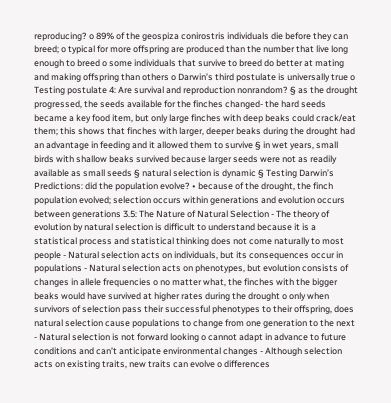reproducing? o 89% of the geospiza conirostris individuals die before they can breed; o typical for more offspring are produced than the number that live long enough to breed o some individuals that survive to breed do better at mating and making offspring than others o Darwin’s third postulate is universally true o Testing postulate 4: Are survival and reproduction nonrandom? § as the drought progressed, the seeds available for the finches changed- the hard seeds became a key food item, but only large finches with deep beaks could crack/eat them; this shows that finches with larger, deeper beaks during the drought had an advantage in feeding and it allowed them to survive § in wet years, small birds with shallow beaks survived because larger seeds were not as readily available as small seeds § natural selection is dynamic § Testing Darwin’s Predictions: did the population evolve? • because of the drought, the finch population evolved; selection occurs within generations and evolution occurs between generations 3.5: The Nature of Natural Selection - The theory of evolution by natural selection is difficult to understand because it is a statistical process and statistical thinking does not come naturally to most people - Natural selection acts on individuals, but its consequences occur in populations - Natural selection acts on phenotypes, but evolution consists of changes in allele frequencies o no matter what, the finches with the bigger beaks would have survived at higher rates during the drought o only when survivors of selection pass their successful phenotypes to their offspring, does natural selection cause populations to change from one generation to the next - Natural selection is not forward looking o cannot adapt in advance to future conditions and can’t anticipate environmental changes - Although selection acts on existing traits, new traits can evolve o differences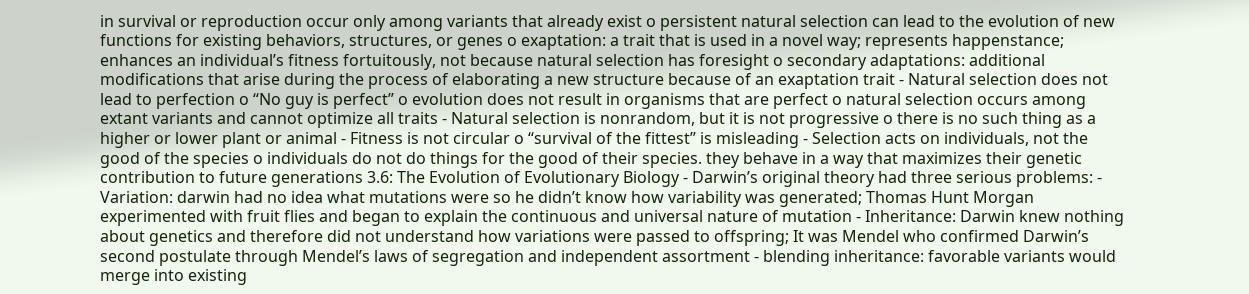in survival or reproduction occur only among variants that already exist o persistent natural selection can lead to the evolution of new functions for existing behaviors, structures, or genes o exaptation: a trait that is used in a novel way; represents happenstance; enhances an individual’s fitness fortuitously, not because natural selection has foresight o secondary adaptations: additional modifications that arise during the process of elaborating a new structure because of an exaptation trait - Natural selection does not lead to perfection o “No guy is perfect” o evolution does not result in organisms that are perfect o natural selection occurs among extant variants and cannot optimize all traits - Natural selection is nonrandom, but it is not progressive o there is no such thing as a higher or lower plant or animal - Fitness is not circular o “survival of the fittest” is misleading - Selection acts on individuals, not the good of the species o individuals do not do things for the good of their species. they behave in a way that maximizes their genetic contribution to future generations 3.6: The Evolution of Evolutionary Biology - Darwin’s original theory had three serious problems: - Variation: darwin had no idea what mutations were so he didn’t know how variability was generated; Thomas Hunt Morgan experimented with fruit flies and began to explain the continuous and universal nature of mutation - Inheritance: Darwin knew nothing about genetics and therefore did not understand how variations were passed to offspring; It was Mendel who confirmed Darwin’s second postulate through Mendel’s laws of segregation and independent assortment - blending inheritance: favorable variants would merge into existing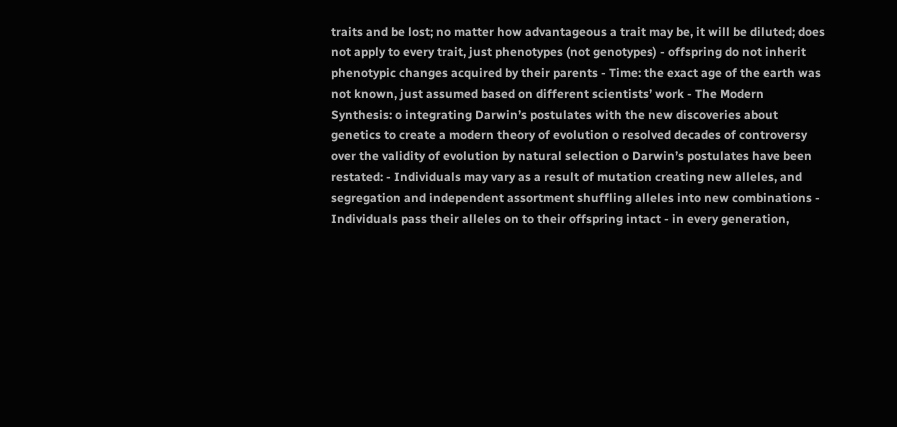traits and be lost; no matter how advantageous a trait may be, it will be diluted; does not apply to every trait, just phenotypes (not genotypes) - offspring do not inherit phenotypic changes acquired by their parents - Time: the exact age of the earth was not known, just assumed based on different scientists’ work - The Modern Synthesis: o integrating Darwin’s postulates with the new discoveries about genetics to create a modern theory of evolution o resolved decades of controversy over the validity of evolution by natural selection o Darwin’s postulates have been restated: - Individuals may vary as a result of mutation creating new alleles, and segregation and independent assortment shuffling alleles into new combinations - Individuals pass their alleles on to their offspring intact - in every generation,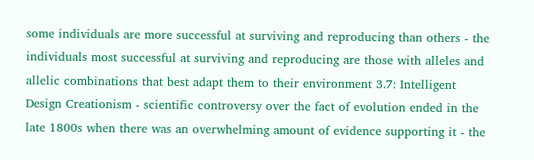some individuals are more successful at surviving and reproducing than others - the individuals most successful at surviving and reproducing are those with alleles and allelic combinations that best adapt them to their environment 3.7: Intelligent Design Creationism - scientific controversy over the fact of evolution ended in the late 1800s when there was an overwhelming amount of evidence supporting it - the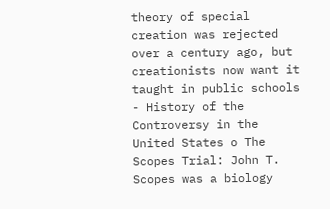theory of special creation was rejected over a century ago, but creationists now want it taught in public schools - History of the Controversy in the United States o The Scopes Trial: John T. Scopes was a biology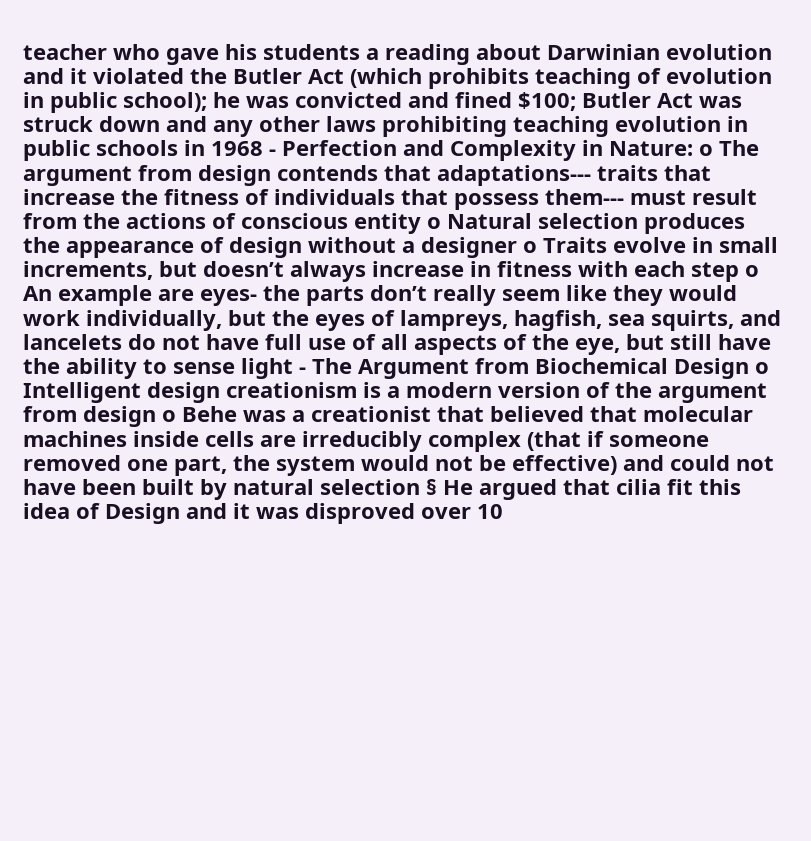teacher who gave his students a reading about Darwinian evolution and it violated the Butler Act (which prohibits teaching of evolution in public school); he was convicted and fined $100; Butler Act was struck down and any other laws prohibiting teaching evolution in public schools in 1968 - Perfection and Complexity in Nature: o The argument from design contends that adaptations--- traits that increase the fitness of individuals that possess them--- must result from the actions of conscious entity o Natural selection produces the appearance of design without a designer o Traits evolve in small increments, but doesn’t always increase in fitness with each step o An example are eyes- the parts don’t really seem like they would work individually, but the eyes of lampreys, hagfish, sea squirts, and lancelets do not have full use of all aspects of the eye, but still have the ability to sense light - The Argument from Biochemical Design o Intelligent design creationism is a modern version of the argument from design o Behe was a creationist that believed that molecular machines inside cells are irreducibly complex (that if someone removed one part, the system would not be effective) and could not have been built by natural selection § He argued that cilia fit this idea of Design and it was disproved over 10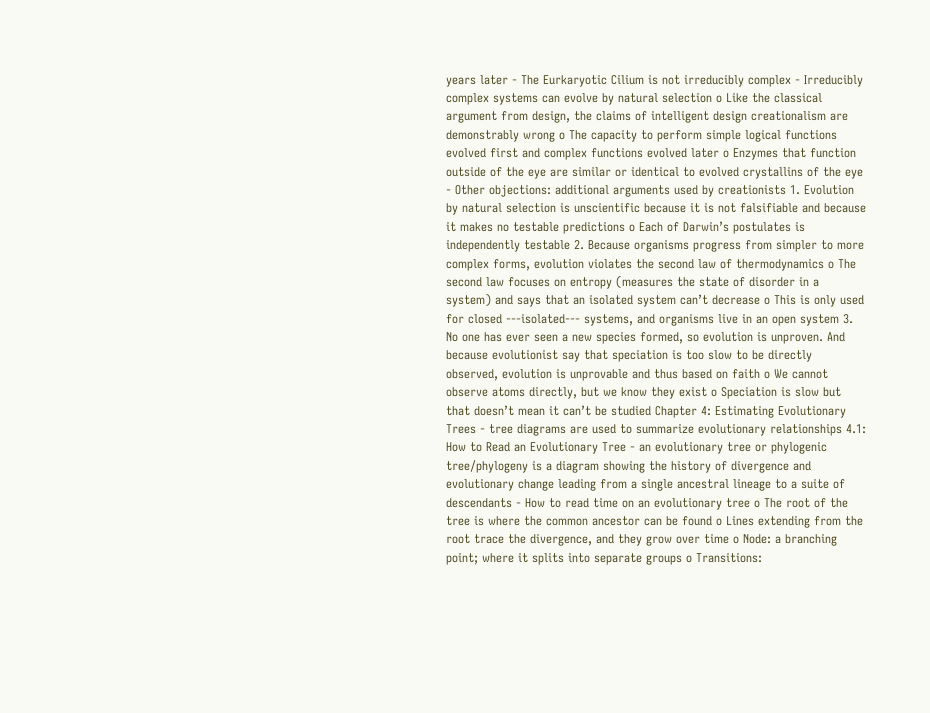years later - The Eurkaryotic Cilium is not irreducibly complex - Irreducibly complex systems can evolve by natural selection o Like the classical argument from design, the claims of intelligent design creationalism are demonstrably wrong o The capacity to perform simple logical functions evolved first and complex functions evolved later o Enzymes that function outside of the eye are similar or identical to evolved crystallins of the eye - Other objections: additional arguments used by creationists 1. Evolution by natural selection is unscientific because it is not falsifiable and because it makes no testable predictions o Each of Darwin’s postulates is independently testable 2. Because organisms progress from simpler to more complex forms, evolution violates the second law of thermodynamics o The second law focuses on entropy (measures the state of disorder in a system) and says that an isolated system can’t decrease o This is only used for closed ---isolated--- systems, and organisms live in an open system 3. No one has ever seen a new species formed, so evolution is unproven. And because evolutionist say that speciation is too slow to be directly observed, evolution is unprovable and thus based on faith o We cannot observe atoms directly, but we know they exist o Speciation is slow but that doesn’t mean it can’t be studied Chapter 4: Estimating Evolutionary Trees - tree diagrams are used to summarize evolutionary relationships 4.1: How to Read an Evolutionary Tree - an evolutionary tree or phylogenic tree/phylogeny is a diagram showing the history of divergence and evolutionary change leading from a single ancestral lineage to a suite of descendants - How to read time on an evolutionary tree o The root of the tree is where the common ancestor can be found o Lines extending from the root trace the divergence, and they grow over time o Node: a branching point; where it splits into separate groups o Transitions: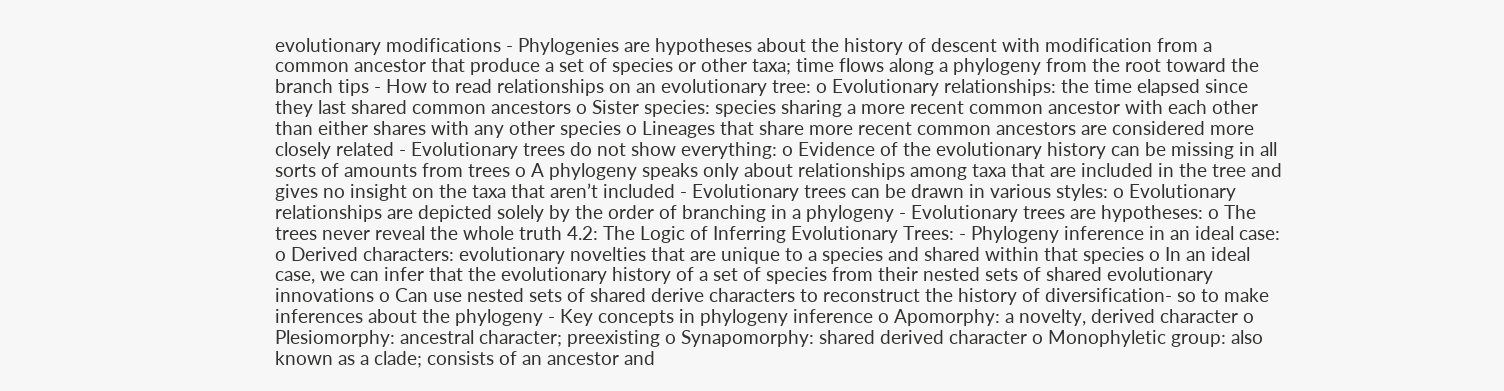evolutionary modifications - Phylogenies are hypotheses about the history of descent with modification from a common ancestor that produce a set of species or other taxa; time flows along a phylogeny from the root toward the branch tips - How to read relationships on an evolutionary tree: o Evolutionary relationships: the time elapsed since they last shared common ancestors o Sister species: species sharing a more recent common ancestor with each other than either shares with any other species o Lineages that share more recent common ancestors are considered more closely related - Evolutionary trees do not show everything: o Evidence of the evolutionary history can be missing in all sorts of amounts from trees o A phylogeny speaks only about relationships among taxa that are included in the tree and gives no insight on the taxa that aren’t included - Evolutionary trees can be drawn in various styles: o Evolutionary relationships are depicted solely by the order of branching in a phylogeny - Evolutionary trees are hypotheses: o The trees never reveal the whole truth 4.2: The Logic of Inferring Evolutionary Trees: - Phylogeny inference in an ideal case: o Derived characters: evolutionary novelties that are unique to a species and shared within that species o In an ideal case, we can infer that the evolutionary history of a set of species from their nested sets of shared evolutionary innovations o Can use nested sets of shared derive characters to reconstruct the history of diversification- so to make inferences about the phylogeny - Key concepts in phylogeny inference o Apomorphy: a novelty, derived character o Plesiomorphy: ancestral character; preexisting o Synapomorphy: shared derived character o Monophyletic group: also known as a clade; consists of an ancestor and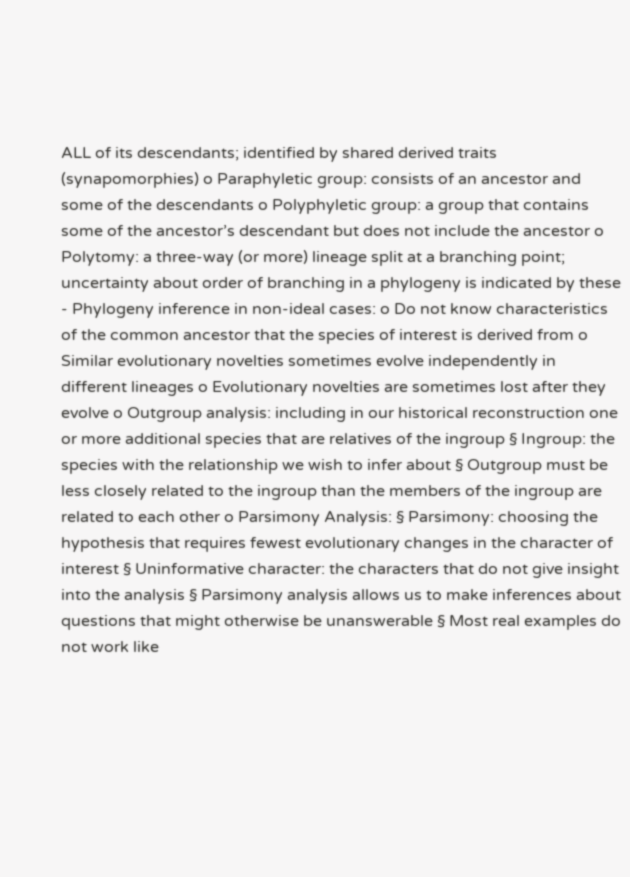ALL of its descendants; identified by shared derived traits (synapomorphies) o Paraphyletic group: consists of an ancestor and some of the descendants o Polyphyletic group: a group that contains some of the ancestor’s descendant but does not include the ancestor o Polytomy: a three-way (or more) lineage split at a branching point; uncertainty about order of branching in a phylogeny is indicated by these - Phylogeny inference in non-ideal cases: o Do not know characteristics of the common ancestor that the species of interest is derived from o Similar evolutionary novelties sometimes evolve independently in different lineages o Evolutionary novelties are sometimes lost after they evolve o Outgroup analysis: including in our historical reconstruction one or more additional species that are relatives of the ingroup § Ingroup: the species with the relationship we wish to infer about § Outgroup must be less closely related to the ingroup than the members of the ingroup are related to each other o Parsimony Analysis: § Parsimony: choosing the hypothesis that requires fewest evolutionary changes in the character of interest § Uninformative character: the characters that do not give insight into the analysis § Parsimony analysis allows us to make inferences about questions that might otherwise be unanswerable § Most real examples do not work like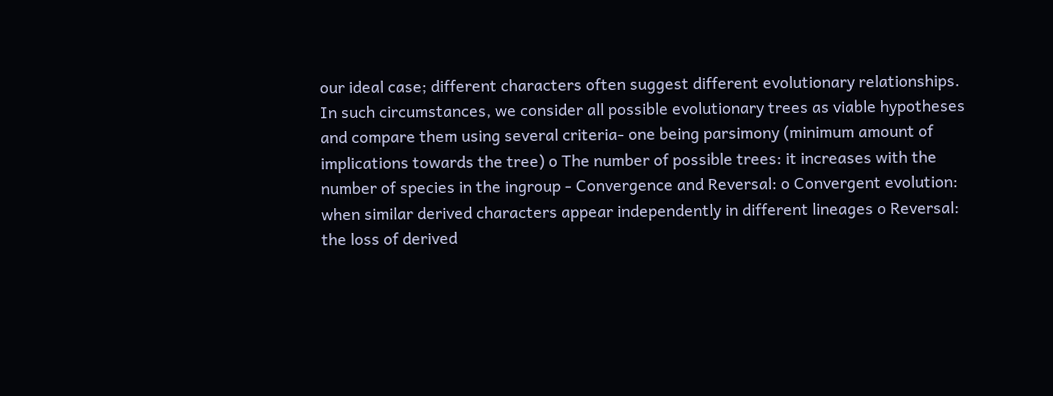our ideal case; different characters often suggest different evolutionary relationships. In such circumstances, we consider all possible evolutionary trees as viable hypotheses and compare them using several criteria- one being parsimony (minimum amount of implications towards the tree) o The number of possible trees: it increases with the number of species in the ingroup - Convergence and Reversal: o Convergent evolution: when similar derived characters appear independently in different lineages o Reversal: the loss of derived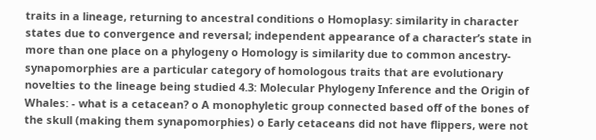traits in a lineage, returning to ancestral conditions o Homoplasy: similarity in character states due to convergence and reversal; independent appearance of a character’s state in more than one place on a phylogeny o Homology is similarity due to common ancestry- synapomorphies are a particular category of homologous traits that are evolutionary novelties to the lineage being studied 4.3: Molecular Phylogeny Inference and the Origin of Whales: - what is a cetacean? o A monophyletic group connected based off of the bones of the skull (making them synapomorphies) o Early cetaceans did not have flippers, were not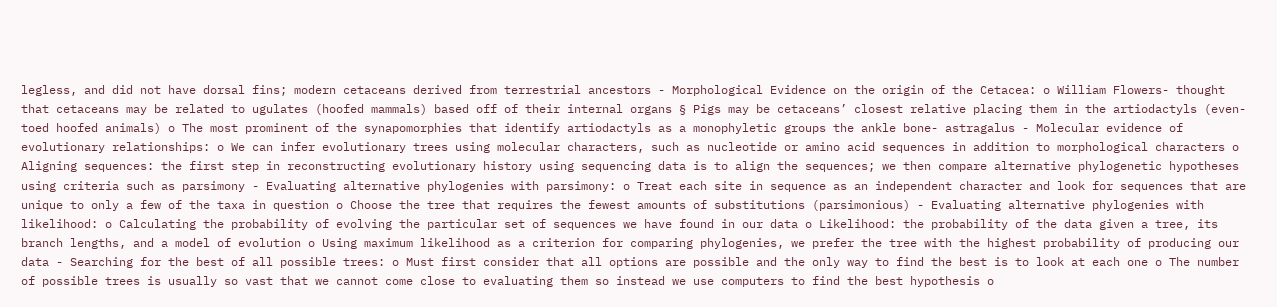legless, and did not have dorsal fins; modern cetaceans derived from terrestrial ancestors - Morphological Evidence on the origin of the Cetacea: o William Flowers- thought that cetaceans may be related to ugulates (hoofed mammals) based off of their internal organs § Pigs may be cetaceans’ closest relative placing them in the artiodactyls (even-toed hoofed animals) o The most prominent of the synapomorphies that identify artiodactyls as a monophyletic groups the ankle bone- astragalus - Molecular evidence of evolutionary relationships: o We can infer evolutionary trees using molecular characters, such as nucleotide or amino acid sequences in addition to morphological characters o Aligning sequences: the first step in reconstructing evolutionary history using sequencing data is to align the sequences; we then compare alternative phylogenetic hypotheses using criteria such as parsimony - Evaluating alternative phylogenies with parsimony: o Treat each site in sequence as an independent character and look for sequences that are unique to only a few of the taxa in question o Choose the tree that requires the fewest amounts of substitutions (parsimonious) - Evaluating alternative phylogenies with likelihood: o Calculating the probability of evolving the particular set of sequences we have found in our data o Likelihood: the probability of the data given a tree, its branch lengths, and a model of evolution o Using maximum likelihood as a criterion for comparing phylogenies, we prefer the tree with the highest probability of producing our data - Searching for the best of all possible trees: o Must first consider that all options are possible and the only way to find the best is to look at each one o The number of possible trees is usually so vast that we cannot come close to evaluating them so instead we use computers to find the best hypothesis o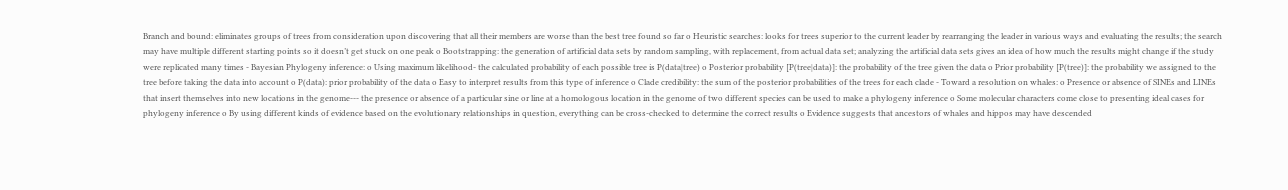Branch and bound: eliminates groups of trees from consideration upon discovering that all their members are worse than the best tree found so far o Heuristic searches: looks for trees superior to the current leader by rearranging the leader in various ways and evaluating the results; the search may have multiple different starting points so it doesn’t get stuck on one peak o Bootstrapping: the generation of artificial data sets by random sampling, with replacement, from actual data set; analyzing the artificial data sets gives an idea of how much the results might change if the study were replicated many times - Bayesian Phylogeny inference: o Using maximum likelihood- the calculated probability of each possible tree is P(data|tree) o Posterior probability [P(tree|data)]: the probability of the tree given the data o Prior probability [P(tree)]: the probability we assigned to the tree before taking the data into account o P(data): prior probability of the data o Easy to interpret results from this type of inference o Clade credibility: the sum of the posterior probabilities of the trees for each clade - Toward a resolution on whales: o Presence or absence of SINEs and LINEs that insert themselves into new locations in the genome--- the presence or absence of a particular sine or line at a homologous location in the genome of two different species can be used to make a phylogeny inference o Some molecular characters come close to presenting ideal cases for phylogeny inference o By using different kinds of evidence based on the evolutionary relationships in question, everything can be cross-checked to determine the correct results o Evidence suggests that ancestors of whales and hippos may have descended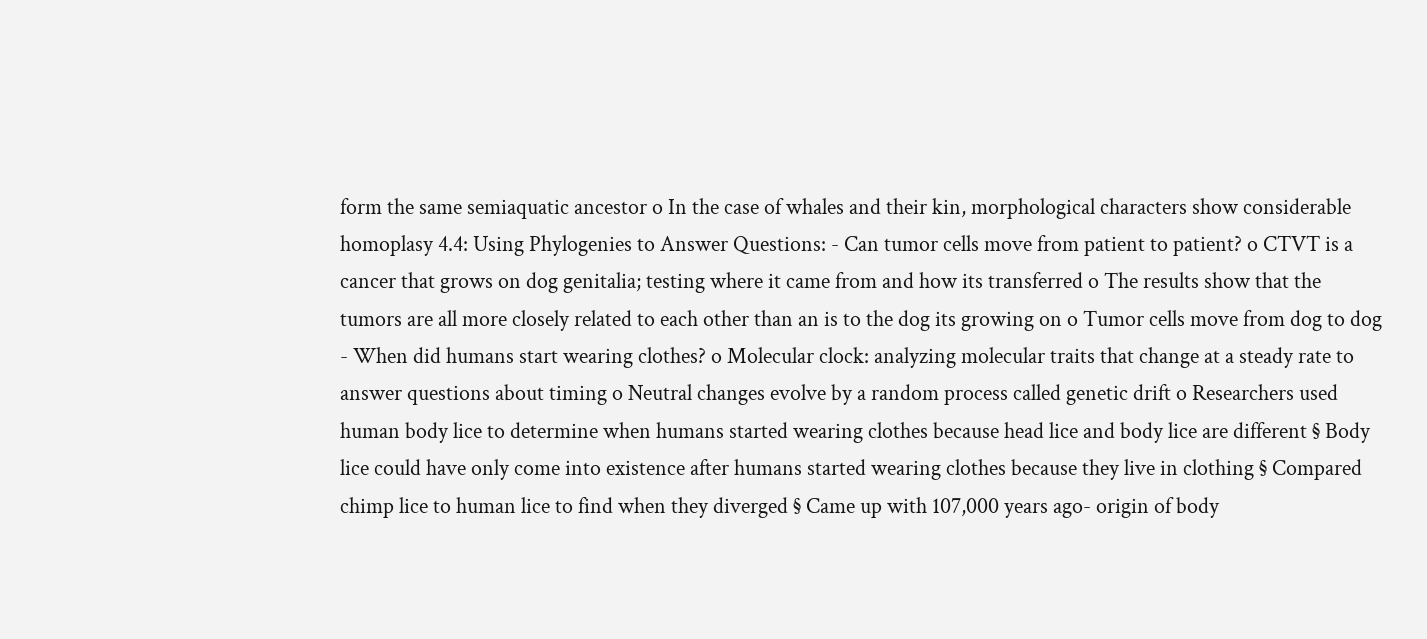form the same semiaquatic ancestor o In the case of whales and their kin, morphological characters show considerable homoplasy 4.4: Using Phylogenies to Answer Questions: - Can tumor cells move from patient to patient? o CTVT is a cancer that grows on dog genitalia; testing where it came from and how its transferred o The results show that the tumors are all more closely related to each other than an is to the dog its growing on o Tumor cells move from dog to dog - When did humans start wearing clothes? o Molecular clock: analyzing molecular traits that change at a steady rate to answer questions about timing o Neutral changes evolve by a random process called genetic drift o Researchers used human body lice to determine when humans started wearing clothes because head lice and body lice are different § Body lice could have only come into existence after humans started wearing clothes because they live in clothing § Compared chimp lice to human lice to find when they diverged § Came up with 107,000 years ago- origin of body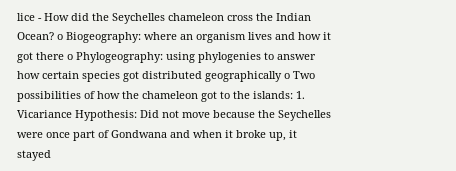lice - How did the Seychelles chameleon cross the Indian Ocean? o Biogeography: where an organism lives and how it got there o Phylogeography: using phylogenies to answer how certain species got distributed geographically o Two possibilities of how the chameleon got to the islands: 1. Vicariance Hypothesis: Did not move because the Seychelles were once part of Gondwana and when it broke up, it stayed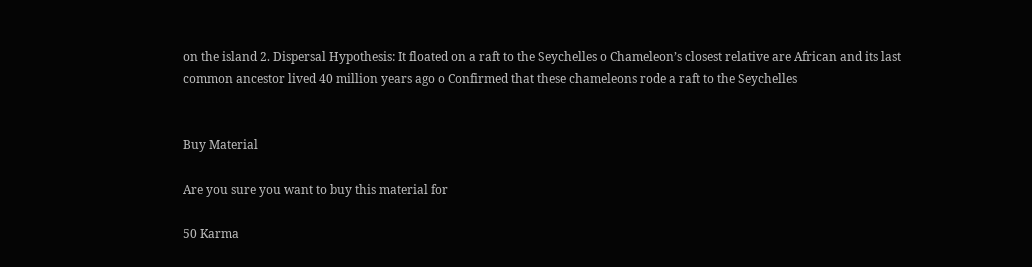on the island 2. Dispersal Hypothesis: It floated on a raft to the Seychelles o Chameleon’s closest relative are African and its last common ancestor lived 40 million years ago o Confirmed that these chameleons rode a raft to the Seychelles


Buy Material

Are you sure you want to buy this material for

50 Karma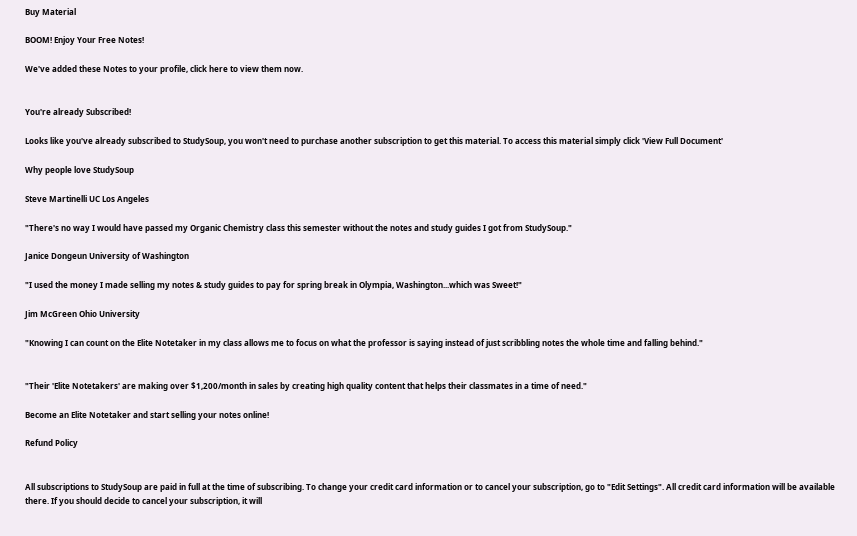Buy Material

BOOM! Enjoy Your Free Notes!

We've added these Notes to your profile, click here to view them now.


You're already Subscribed!

Looks like you've already subscribed to StudySoup, you won't need to purchase another subscription to get this material. To access this material simply click 'View Full Document'

Why people love StudySoup

Steve Martinelli UC Los Angeles

"There's no way I would have passed my Organic Chemistry class this semester without the notes and study guides I got from StudySoup."

Janice Dongeun University of Washington

"I used the money I made selling my notes & study guides to pay for spring break in Olympia, Washington...which was Sweet!"

Jim McGreen Ohio University

"Knowing I can count on the Elite Notetaker in my class allows me to focus on what the professor is saying instead of just scribbling notes the whole time and falling behind."


"Their 'Elite Notetakers' are making over $1,200/month in sales by creating high quality content that helps their classmates in a time of need."

Become an Elite Notetaker and start selling your notes online!

Refund Policy


All subscriptions to StudySoup are paid in full at the time of subscribing. To change your credit card information or to cancel your subscription, go to "Edit Settings". All credit card information will be available there. If you should decide to cancel your subscription, it will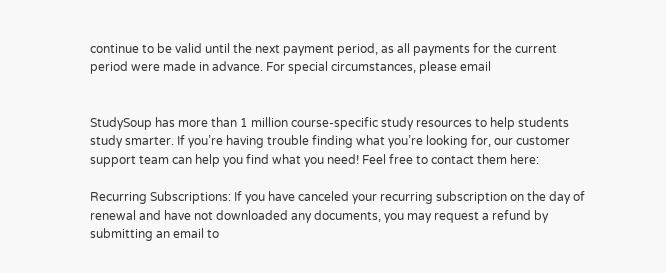continue to be valid until the next payment period, as all payments for the current period were made in advance. For special circumstances, please email


StudySoup has more than 1 million course-specific study resources to help students study smarter. If you’re having trouble finding what you’re looking for, our customer support team can help you find what you need! Feel free to contact them here:

Recurring Subscriptions: If you have canceled your recurring subscription on the day of renewal and have not downloaded any documents, you may request a refund by submitting an email to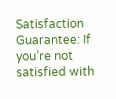Satisfaction Guarantee: If you’re not satisfied with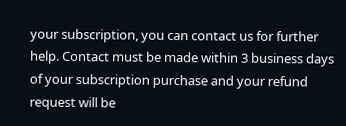your subscription, you can contact us for further help. Contact must be made within 3 business days of your subscription purchase and your refund request will be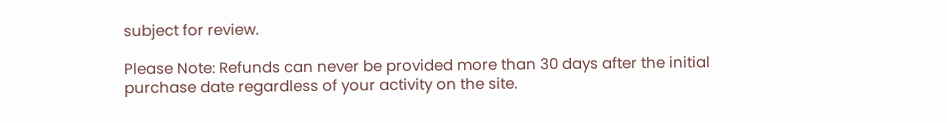subject for review.

Please Note: Refunds can never be provided more than 30 days after the initial purchase date regardless of your activity on the site.